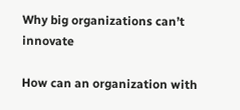Why big organizations can’t innovate

How can an organization with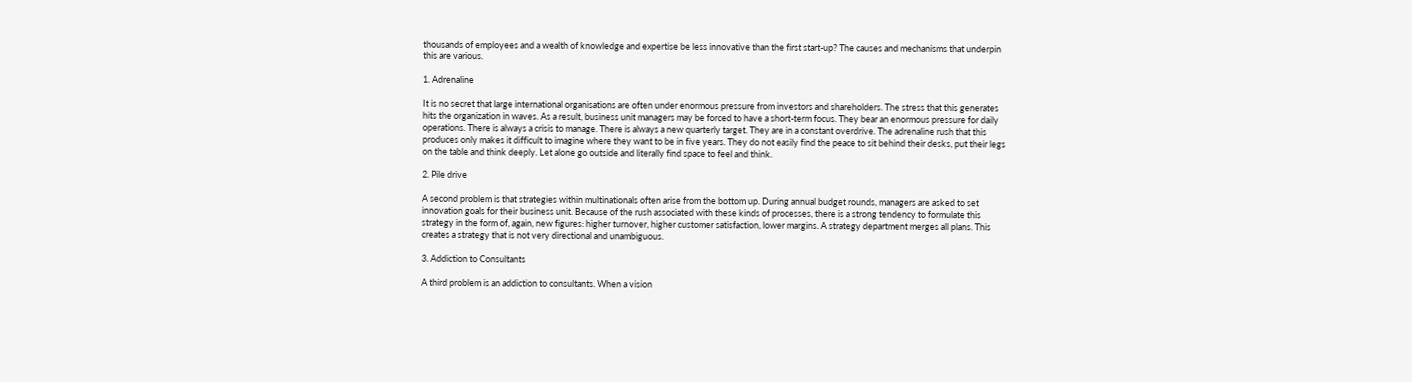thousands of employees and a wealth of knowledge and expertise be less innovative than the first start-up? The causes and mechanisms that underpin this are various.

1. Adrenaline

It is no secret that large international organisations are often under enormous pressure from investors and shareholders. The stress that this generates hits the organization in waves. As a result, business unit managers may be forced to have a short-term focus. They bear an enormous pressure for daily operations. There is always a crisis to manage. There is always a new quarterly target. They are in a constant overdrive. The adrenaline rush that this produces only makes it difficult to imagine where they want to be in five years. They do not easily find the peace to sit behind their desks, put their legs on the table and think deeply. Let alone go outside and literally find space to feel and think.

2. Pile drive

A second problem is that strategies within multinationals often arise from the bottom up. During annual budget rounds, managers are asked to set innovation goals for their business unit. Because of the rush associated with these kinds of processes, there is a strong tendency to formulate this strategy in the form of, again, new figures: higher turnover, higher customer satisfaction, lower margins. A strategy department merges all plans. This creates a strategy that is not very directional and unambiguous.

3. Addiction to Consultants

A third problem is an addiction to consultants. When a vision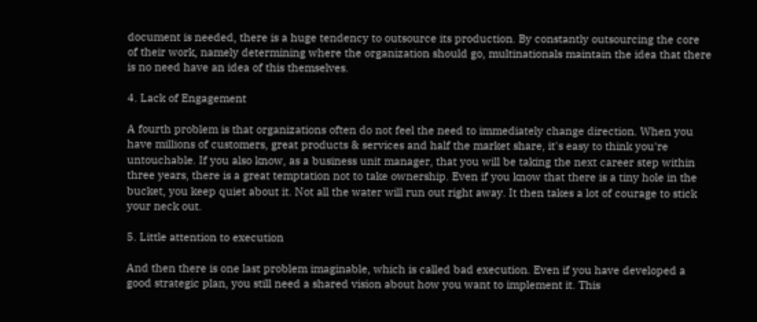document is needed, there is a huge tendency to outsource its production. By constantly outsourcing the core of their work, namely determining where the organization should go, multinationals maintain the idea that there is no need have an idea of this themselves.

4. Lack of Engagement

A fourth problem is that organizations often do not feel the need to immediately change direction. When you have millions of customers, great products & services and half the market share, it's easy to think you're untouchable. If you also know, as a business unit manager, that you will be taking the next career step within three years, there is a great temptation not to take ownership. Even if you know that there is a tiny hole in the bucket, you keep quiet about it. Not all the water will run out right away. It then takes a lot of courage to stick your neck out.

5. Little attention to execution

And then there is one last problem imaginable, which is called bad execution. Even if you have developed a good strategic plan, you still need a shared vision about how you want to implement it. This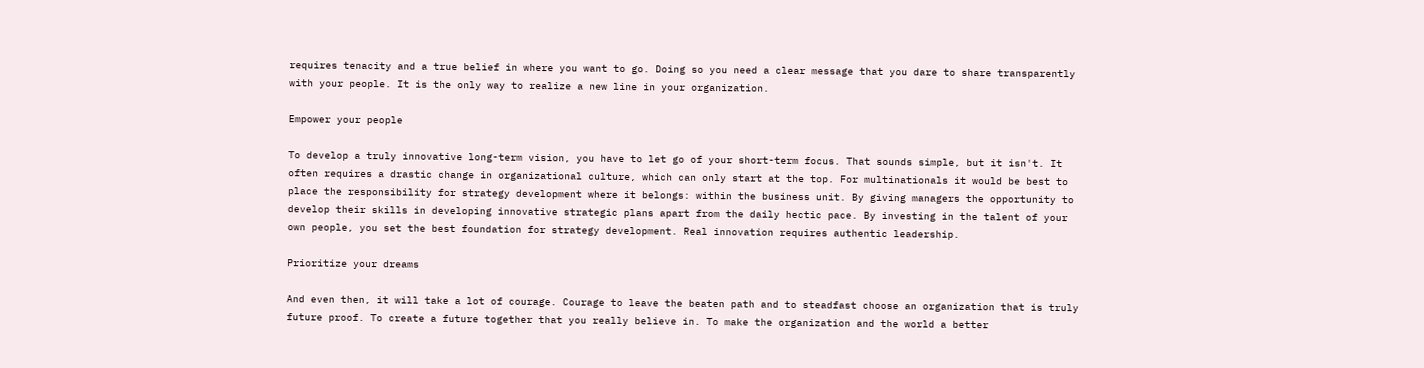requires tenacity and a true belief in where you want to go. Doing so you need a clear message that you dare to share transparently with your people. It is the only way to realize a new line in your organization.

Empower your people

To develop a truly innovative long-term vision, you have to let go of your short-term focus. That sounds simple, but it isn't. It often requires a drastic change in organizational culture, which can only start at the top. For multinationals it would be best to place the responsibility for strategy development where it belongs: within the business unit. By giving managers the opportunity to develop their skills in developing innovative strategic plans apart from the daily hectic pace. By investing in the talent of your own people, you set the best foundation for strategy development. Real innovation requires authentic leadership.

Prioritize your dreams

And even then, it will take a lot of courage. Courage to leave the beaten path and to steadfast choose an organization that is truly future proof. To create a future together that you really believe in. To make the organization and the world a better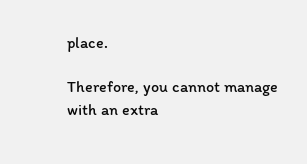place.

Therefore, you cannot manage with an extra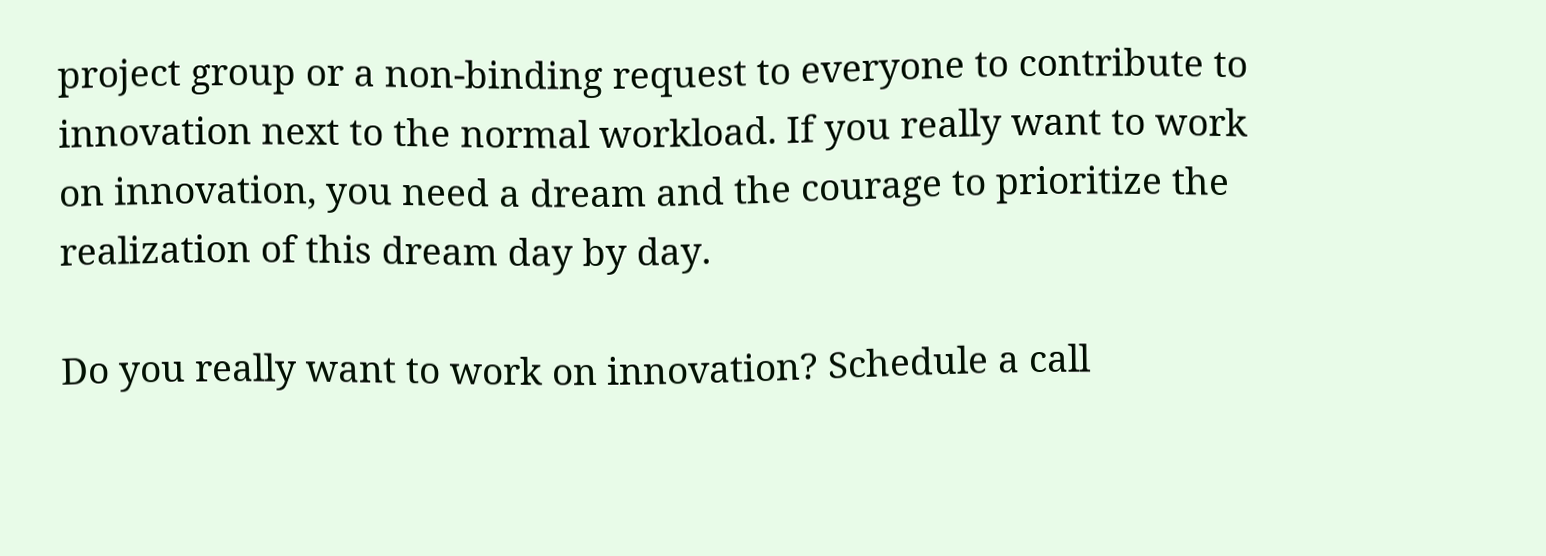project group or a non-binding request to everyone to contribute to innovation next to the normal workload. If you really want to work on innovation, you need a dream and the courage to prioritize the realization of this dream day by day.

Do you really want to work on innovation? Schedule a call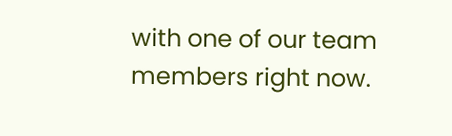with one of our team members right now.